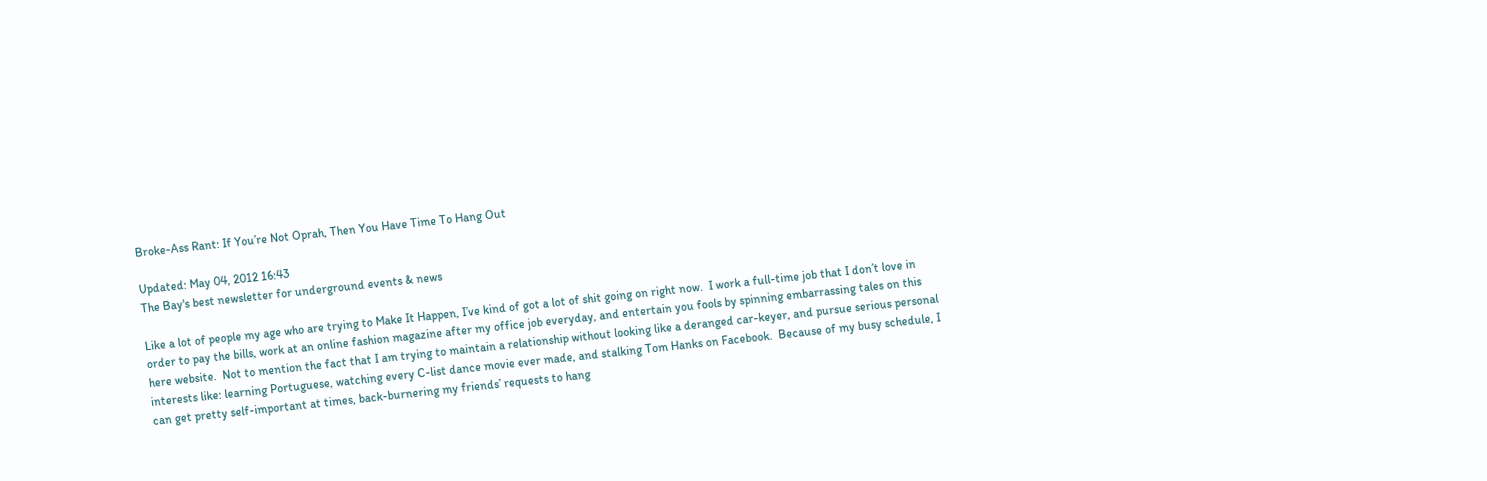Broke-Ass Rant: If You’re Not Oprah, Then You Have Time To Hang Out

Updated: May 04, 2012 16:43
The Bay's best newsletter for underground events & news

Like a lot of people my age who are trying to Make It Happen, I’ve kind of got a lot of shit going on right now.  I work a full-time job that I don’t love in order to pay the bills, work at an online fashion magazine after my office job everyday, and entertain you fools by spinning embarrassing tales on this here website.  Not to mention the fact that I am trying to maintain a relationship without looking like a deranged car-keyer, and pursue serious personal interests like: learning Portuguese, watching every C-list dance movie ever made, and stalking Tom Hanks on Facebook.  Because of my busy schedule, I can get pretty self-important at times, back-burnering my friends’ requests to hang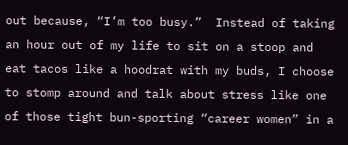out because, “I’m too busy.”  Instead of taking an hour out of my life to sit on a stoop and eat tacos like a hoodrat with my buds, I choose to stomp around and talk about stress like one of those tight bun-sporting “career women” in a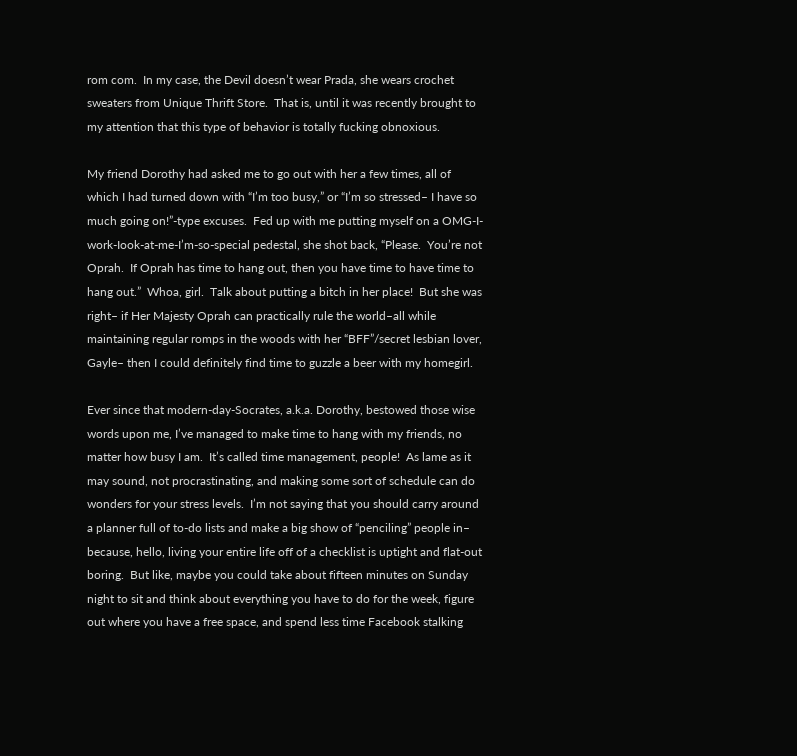rom com.  In my case, the Devil doesn’t wear Prada, she wears crochet sweaters from Unique Thrift Store.  That is, until it was recently brought to my attention that this type of behavior is totally fucking obnoxious.

My friend Dorothy had asked me to go out with her a few times, all of which I had turned down with “I’m too busy,” or “I’m so stressed– I have so much going on!”-type excuses.  Fed up with me putting myself on a OMG-I-work-Iook-at-me-I’m-so-special pedestal, she shot back, “Please.  You’re not Oprah.  If Oprah has time to hang out, then you have time to have time to hang out.”  Whoa, girl.  Talk about putting a bitch in her place!  But she was right– if Her Majesty Oprah can practically rule the world–all while maintaining regular romps in the woods with her “BFF”/secret lesbian lover, Gayle– then I could definitely find time to guzzle a beer with my homegirl.

Ever since that modern-day-Socrates, a.k.a. Dorothy, bestowed those wise words upon me, I’ve managed to make time to hang with my friends, no matter how busy I am.  It’s called time management, people!  As lame as it may sound, not procrastinating, and making some sort of schedule can do wonders for your stress levels.  I’m not saying that you should carry around a planner full of to-do lists and make a big show of “penciling” people in– because, hello, living your entire life off of a checklist is uptight and flat-out boring.  But like, maybe you could take about fifteen minutes on Sunday night to sit and think about everything you have to do for the week, figure out where you have a free space, and spend less time Facebook stalking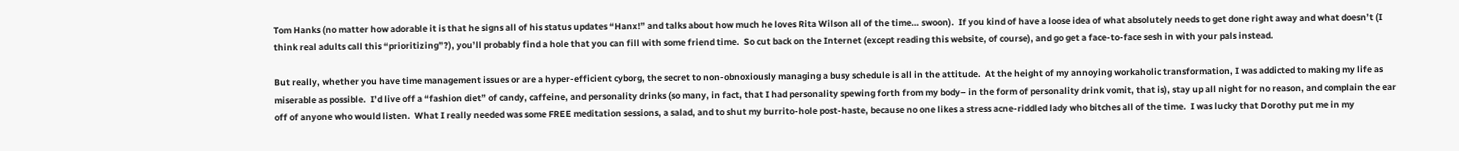Tom Hanks (no matter how adorable it is that he signs all of his status updates “Hanx!” and talks about how much he loves Rita Wilson all of the time… swoon).  If you kind of have a loose idea of what absolutely needs to get done right away and what doesn’t (I think real adults call this “prioritizing”?), you’ll probably find a hole that you can fill with some friend time.  So cut back on the Internet (except reading this website, of course), and go get a face-to-face sesh in with your pals instead.

But really, whether you have time management issues or are a hyper-efficient cyborg, the secret to non-obnoxiously managing a busy schedule is all in the attitude.  At the height of my annoying workaholic transformation, I was addicted to making my life as miserable as possible.  I’d live off a “fashion diet” of candy, caffeine, and personality drinks (so many, in fact, that I had personality spewing forth from my body– in the form of personality drink vomit, that is), stay up all night for no reason, and complain the ear off of anyone who would listen.  What I really needed was some FREE meditation sessions, a salad, and to shut my burrito-hole post-haste, because no one likes a stress acne-riddled lady who bitches all of the time.  I was lucky that Dorothy put me in my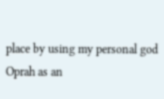place by using my personal god Oprah as an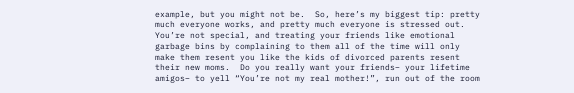example, but you might not be.  So, here’s my biggest tip: pretty much everyone works, and pretty much everyone is stressed out.  You’re not special, and treating your friends like emotional garbage bins by complaining to them all of the time will only make them resent you like the kids of divorced parents resent their new moms.  Do you really want your friends– your lifetime amigos– to yell “You’re not my real mother!”, run out of the room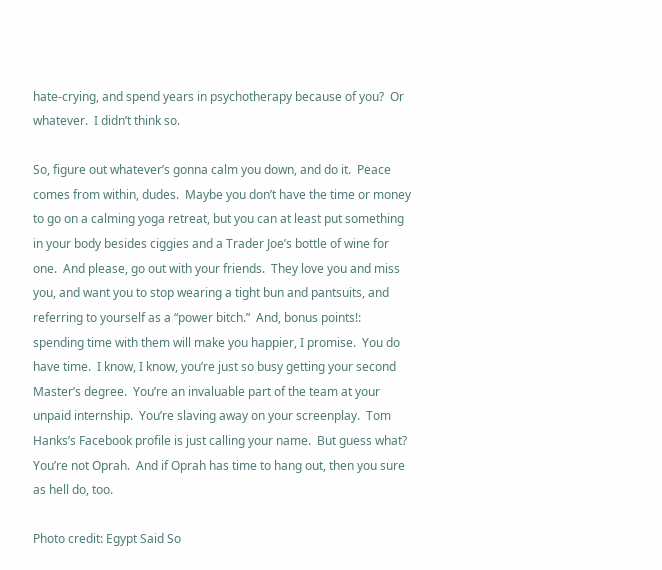hate-crying, and spend years in psychotherapy because of you?  Or whatever.  I didn’t think so.

So, figure out whatever’s gonna calm you down, and do it.  Peace comes from within, dudes.  Maybe you don’t have the time or money to go on a calming yoga retreat, but you can at least put something in your body besides ciggies and a Trader Joe’s bottle of wine for one.  And please, go out with your friends.  They love you and miss you, and want you to stop wearing a tight bun and pantsuits, and referring to yourself as a “power bitch.”  And, bonus points!:  spending time with them will make you happier, I promise.  You do have time.  I know, I know, you’re just so busy getting your second Master’s degree.  You’re an invaluable part of the team at your unpaid internship.  You’re slaving away on your screenplay.  Tom Hanks’s Facebook profile is just calling your name.  But guess what?  You’re not Oprah.  And if Oprah has time to hang out, then you sure as hell do, too.

Photo credit: Egypt Said So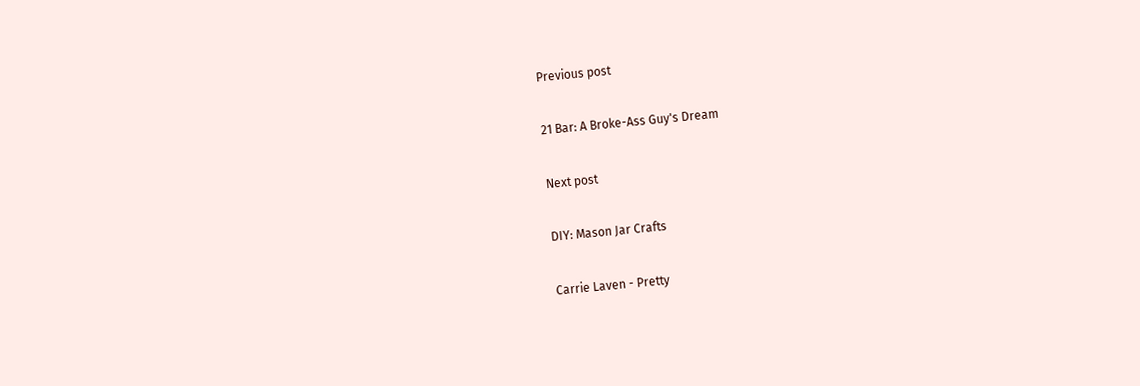Previous post

21 Bar: A Broke-Ass Guy's Dream

Next post

DIY: Mason Jar Crafts

Carrie Laven - Pretty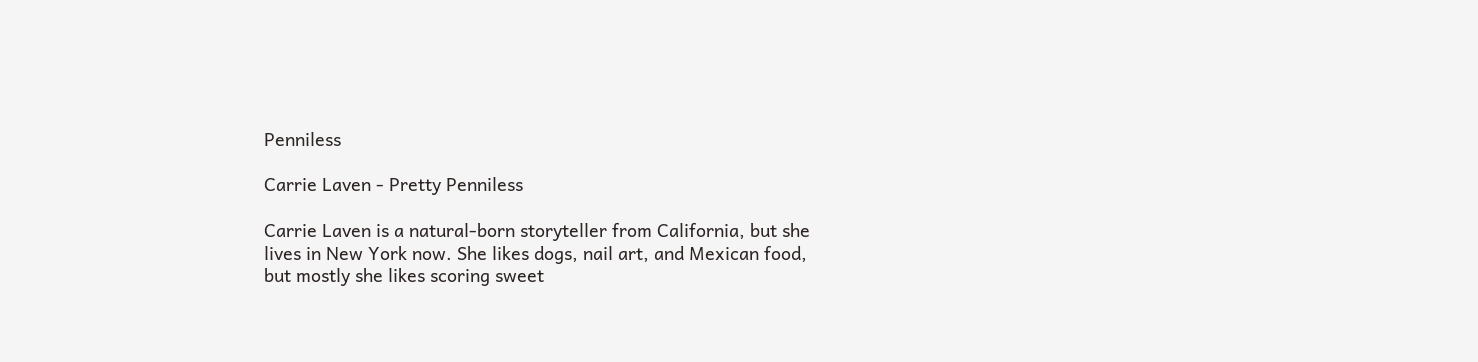Penniless

Carrie Laven - Pretty Penniless

Carrie Laven is a natural-born storyteller from California, but she
lives in New York now. She likes dogs, nail art, and Mexican food,
but mostly she likes scoring sweet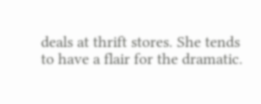deals at thrift stores. She tends
to have a flair for the dramatic.